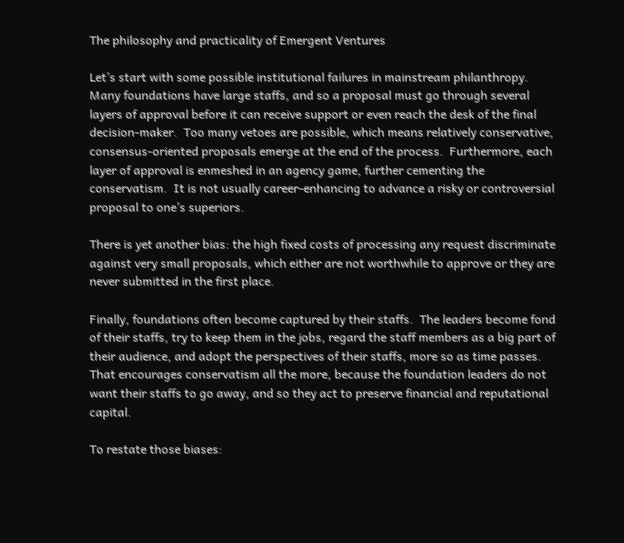The philosophy and practicality of Emergent Ventures

Let’s start with some possible institutional failures in mainstream philanthropy.  Many foundations have large staffs, and so a proposal must go through several layers of approval before it can receive support or even reach the desk of the final decision-maker.  Too many vetoes are possible, which means relatively conservative, consensus-oriented proposals emerge at the end of the process.  Furthermore, each layer of approval is enmeshed in an agency game, further cementing the conservatism.  It is not usually career-enhancing to advance a risky or controversial proposal to one’s superiors.

There is yet another bias: the high fixed costs of processing any request discriminate against very small proposals, which either are not worthwhile to approve or they are never submitted in the first place.

Finally, foundations often become captured by their staffs.  The leaders become fond of their staffs, try to keep them in the jobs, regard the staff members as a big part of their audience, and adopt the perspectives of their staffs, more so as time passes.  That encourages conservatism all the more, because the foundation leaders do not want their staffs to go away, and so they act to preserve financial and reputational capital.

To restate those biases: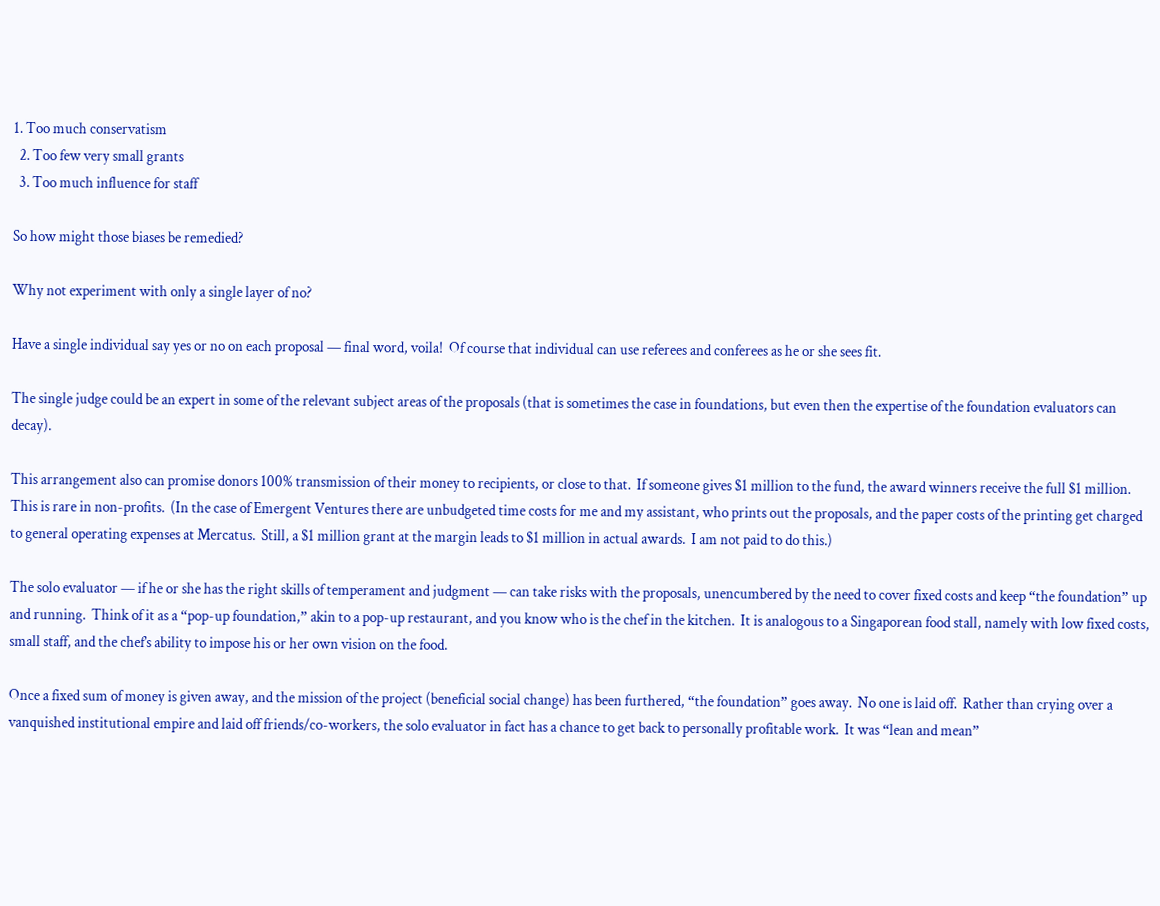1. Too much conservatism
  2. Too few very small grants
  3. Too much influence for staff

So how might those biases be remedied?

Why not experiment with only a single layer of no?

Have a single individual say yes or no on each proposal — final word, voila!  Of course that individual can use referees and conferees as he or she sees fit.

The single judge could be an expert in some of the relevant subject areas of the proposals (that is sometimes the case in foundations, but even then the expertise of the foundation evaluators can decay).

This arrangement also can promise donors 100% transmission of their money to recipients, or close to that.  If someone gives $1 million to the fund, the award winners receive the full $1 million.  This is rare in non-profits.  (In the case of Emergent Ventures there are unbudgeted time costs for me and my assistant, who prints out the proposals, and the paper costs of the printing get charged to general operating expenses at Mercatus.  Still, a $1 million grant at the margin leads to $1 million in actual awards.  I am not paid to do this.)

The solo evaluator — if he or she has the right skills of temperament and judgment — can take risks with the proposals, unencumbered by the need to cover fixed costs and keep “the foundation” up and running.  Think of it as a “pop-up foundation,” akin to a pop-up restaurant, and you know who is the chef in the kitchen.  It is analogous to a Singaporean food stall, namely with low fixed costs, small staff, and the chef’s ability to impose his or her own vision on the food.

Once a fixed sum of money is given away, and the mission of the project (beneficial social change) has been furthered, “the foundation” goes away.  No one is laid off.  Rather than crying over a vanquished institutional empire and laid off friends/co-workers, the solo evaluator in fact has a chance to get back to personally profitable work.  It was “lean and mean”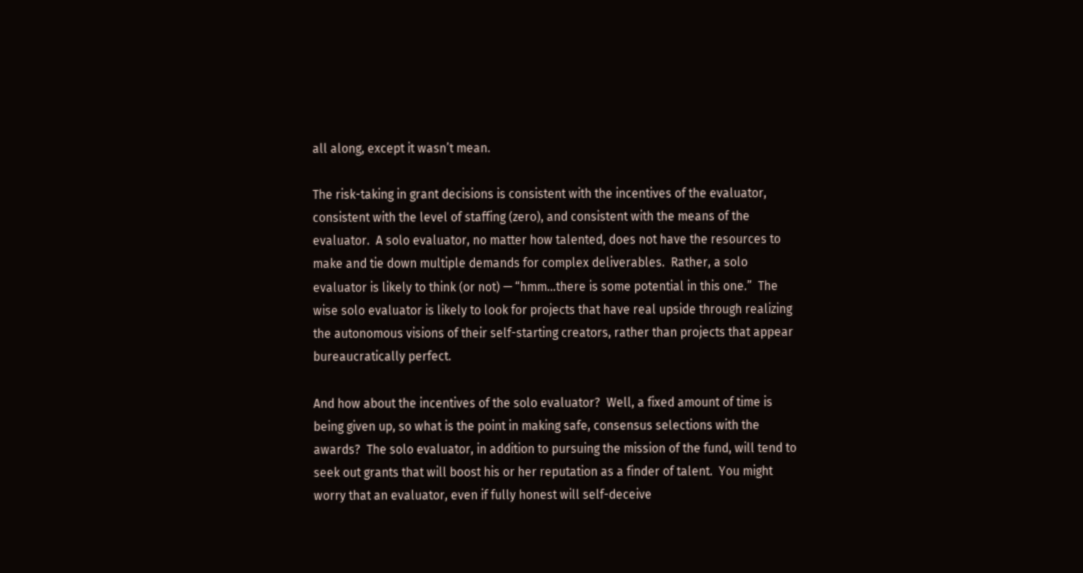all along, except it wasn’t mean.

The risk-taking in grant decisions is consistent with the incentives of the evaluator, consistent with the level of staffing (zero), and consistent with the means of the evaluator.  A solo evaluator, no matter how talented, does not have the resources to make and tie down multiple demands for complex deliverables.  Rather, a solo evaluator is likely to think (or not) — “hmm…there is some potential in this one.”  The wise solo evaluator is likely to look for projects that have real upside through realizing the autonomous visions of their self-starting creators, rather than projects that appear bureaucratically perfect.

And how about the incentives of the solo evaluator?  Well, a fixed amount of time is being given up, so what is the point in making safe, consensus selections with the awards?  The solo evaluator, in addition to pursuing the mission of the fund, will tend to seek out grants that will boost his or her reputation as a finder of talent.  You might worry that an evaluator, even if fully honest will self-deceive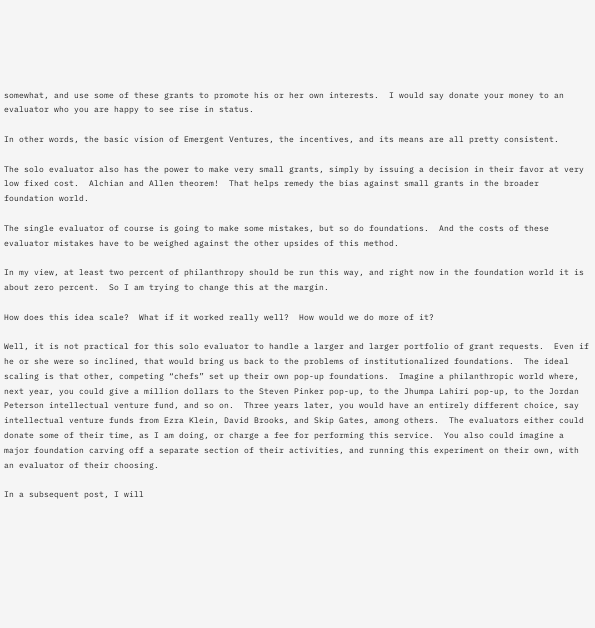somewhat, and use some of these grants to promote his or her own interests.  I would say donate your money to an evaluator who you are happy to see rise in status.

In other words, the basic vision of Emergent Ventures, the incentives, and its means are all pretty consistent.

The solo evaluator also has the power to make very small grants, simply by issuing a decision in their favor at very low fixed cost.  Alchian and Allen theorem!  That helps remedy the bias against small grants in the broader foundation world.

The single evaluator of course is going to make some mistakes, but so do foundations.  And the costs of these evaluator mistakes have to be weighed against the other upsides of this method.

In my view, at least two percent of philanthropy should be run this way, and right now in the foundation world it is about zero percent.  So I am trying to change this at the margin.

How does this idea scale?  What if it worked really well?  How would we do more of it?

Well, it is not practical for this solo evaluator to handle a larger and larger portfolio of grant requests.  Even if he or she were so inclined, that would bring us back to the problems of institutionalized foundations.  The ideal scaling is that other, competing “chefs” set up their own pop-up foundations.  Imagine a philanthropic world where, next year, you could give a million dollars to the Steven Pinker pop-up, to the Jhumpa Lahiri pop-up, to the Jordan Peterson intellectual venture fund, and so on.  Three years later, you would have an entirely different choice, say intellectual venture funds from Ezra Klein, David Brooks, and Skip Gates, among others.  The evaluators either could donate some of their time, as I am doing, or charge a fee for performing this service.  You also could imagine a major foundation carving off a separate section of their activities, and running this experiment on their own, with an evaluator of their choosing.

In a subsequent post, I will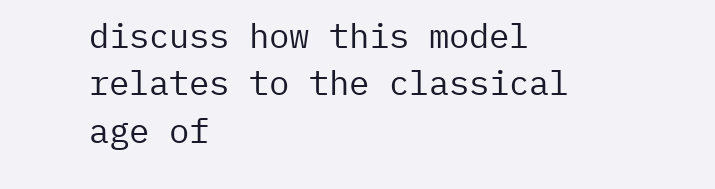discuss how this model relates to the classical age of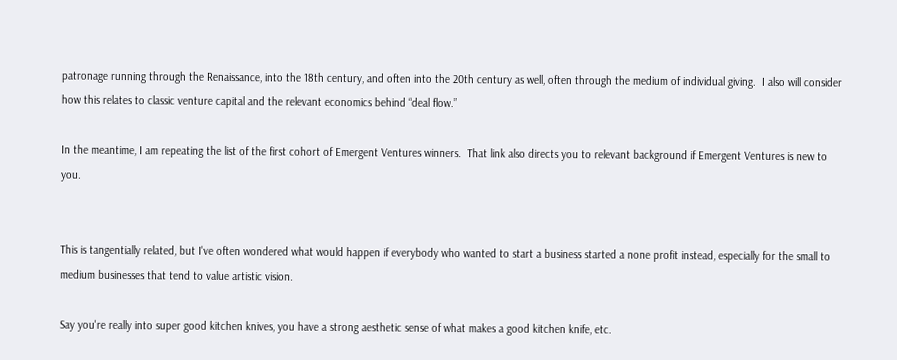patronage running through the Renaissance, into the 18th century, and often into the 20th century as well, often through the medium of individual giving.  I also will consider how this relates to classic venture capital and the relevant economics behind “deal flow.”

In the meantime, I am repeating the list of the first cohort of Emergent Ventures winners.  That link also directs you to relevant background if Emergent Ventures is new to you.


This is tangentially related, but I've often wondered what would happen if everybody who wanted to start a business started a none profit instead, especially for the small to medium businesses that tend to value artistic vision.

Say you're really into super good kitchen knives, you have a strong aesthetic sense of what makes a good kitchen knife, etc.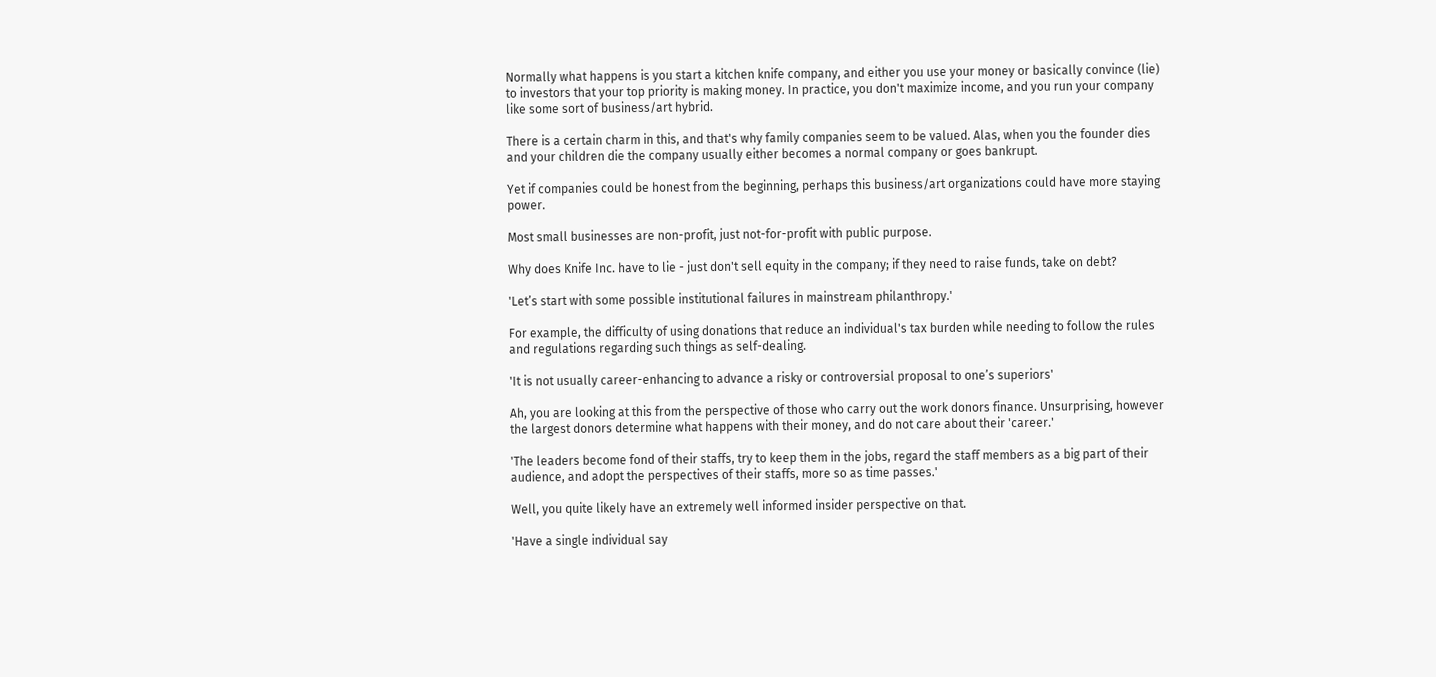Normally what happens is you start a kitchen knife company, and either you use your money or basically convince (lie) to investors that your top priority is making money. In practice, you don't maximize income, and you run your company like some sort of business/art hybrid.

There is a certain charm in this, and that's why family companies seem to be valued. Alas, when you the founder dies and your children die the company usually either becomes a normal company or goes bankrupt.

Yet if companies could be honest from the beginning, perhaps this business/art organizations could have more staying power.

Most small businesses are non-profit, just not-for-profit with public purpose.

Why does Knife Inc. have to lie - just don't sell equity in the company; if they need to raise funds, take on debt?

'Let’s start with some possible institutional failures in mainstream philanthropy.'

For example, the difficulty of using donations that reduce an individual's tax burden while needing to follow the rules and regulations regarding such things as self-dealing.

'It is not usually career-enhancing to advance a risky or controversial proposal to one’s superiors'

Ah, you are looking at this from the perspective of those who carry out the work donors finance. Unsurprising, however the largest donors determine what happens with their money, and do not care about their 'career.'

'The leaders become fond of their staffs, try to keep them in the jobs, regard the staff members as a big part of their audience, and adopt the perspectives of their staffs, more so as time passes.'

Well, you quite likely have an extremely well informed insider perspective on that.

'Have a single individual say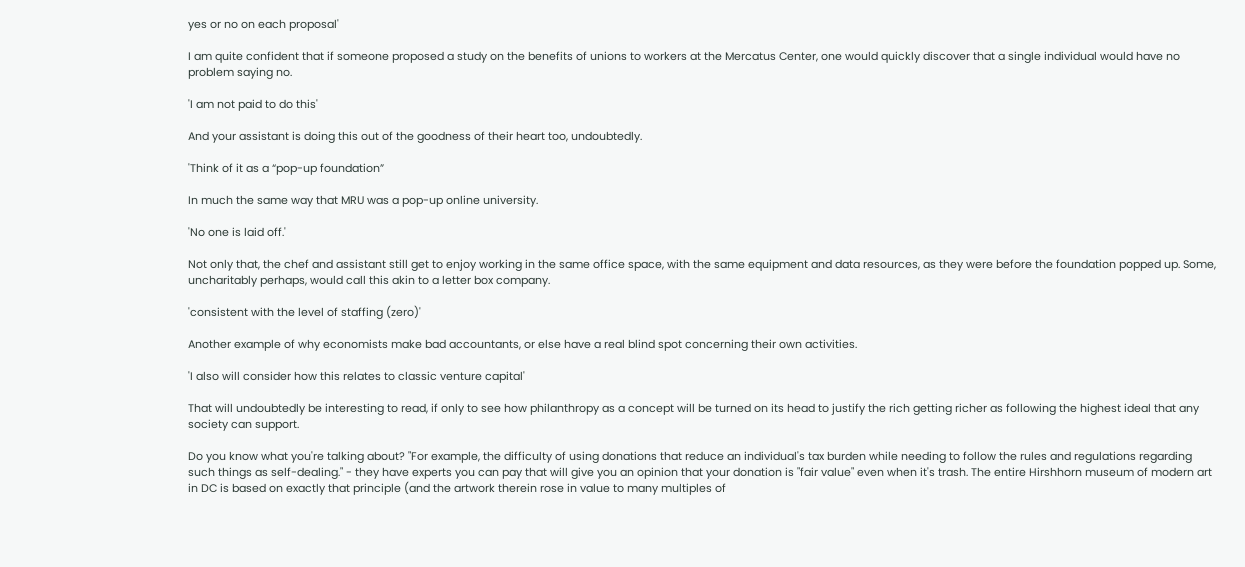yes or no on each proposal'

I am quite confident that if someone proposed a study on the benefits of unions to workers at the Mercatus Center, one would quickly discover that a single individual would have no problem saying no.

'I am not paid to do this'

And your assistant is doing this out of the goodness of their heart too, undoubtedly.

'Think of it as a “pop-up foundation”

In much the same way that MRU was a pop-up online university.

'No one is laid off.'

Not only that, the chef and assistant still get to enjoy working in the same office space, with the same equipment and data resources, as they were before the foundation popped up. Some, uncharitably perhaps, would call this akin to a letter box company.

'consistent with the level of staffing (zero)'

Another example of why economists make bad accountants, or else have a real blind spot concerning their own activities.

'I also will consider how this relates to classic venture capital'

That will undoubtedly be interesting to read, if only to see how philanthropy as a concept will be turned on its head to justify the rich getting richer as following the highest ideal that any society can support.

Do you know what you're talking about? "For example, the difficulty of using donations that reduce an individual's tax burden while needing to follow the rules and regulations regarding such things as self-dealing." - they have experts you can pay that will give you an opinion that your donation is "fair value" even when it's trash. The entire Hirshhorn museum of modern art in DC is based on exactly that principle (and the artwork therein rose in value to many multiples of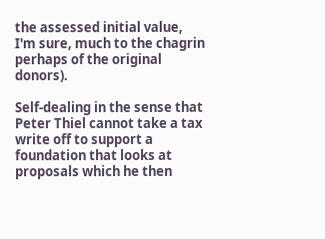the assessed initial value, I'm sure, much to the chagrin perhaps of the original donors).

Self-dealing in the sense that Peter Thiel cannot take a tax write off to support a foundation that looks at proposals which he then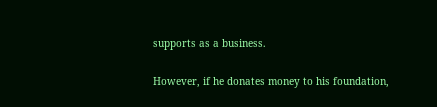supports as a business.

However, if he donates money to his foundation,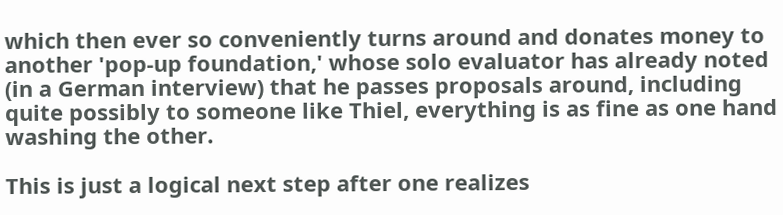which then ever so conveniently turns around and donates money to another 'pop-up foundation,' whose solo evaluator has already noted (in a German interview) that he passes proposals around, including quite possibly to someone like Thiel, everything is as fine as one hand washing the other.

This is just a logical next step after one realizes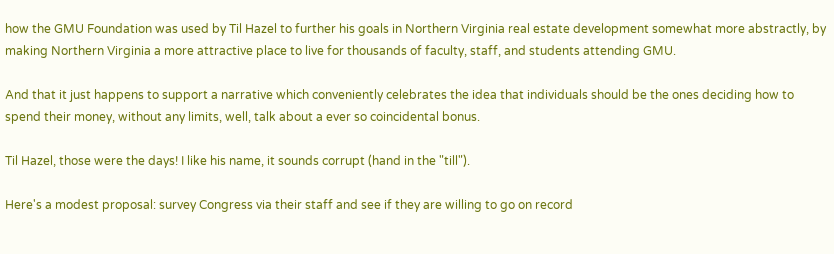how the GMU Foundation was used by Til Hazel to further his goals in Northern Virginia real estate development somewhat more abstractly, by making Northern Virginia a more attractive place to live for thousands of faculty, staff, and students attending GMU.

And that it just happens to support a narrative which conveniently celebrates the idea that individuals should be the ones deciding how to spend their money, without any limits, well, talk about a ever so coincidental bonus.

Til Hazel, those were the days! I like his name, it sounds corrupt (hand in the "till").

Here's a modest proposal: survey Congress via their staff and see if they are willing to go on record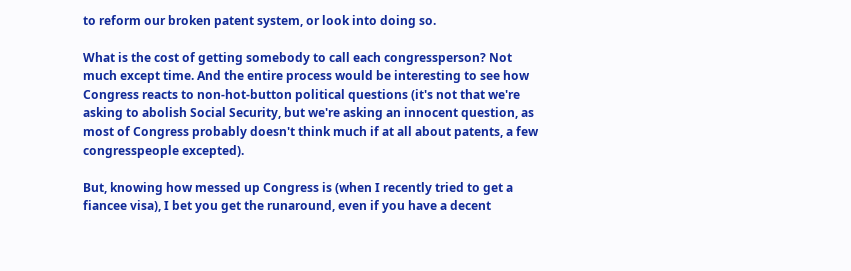to reform our broken patent system, or look into doing so.

What is the cost of getting somebody to call each congressperson? Not much except time. And the entire process would be interesting to see how Congress reacts to non-hot-button political questions (it's not that we're asking to abolish Social Security, but we're asking an innocent question, as most of Congress probably doesn't think much if at all about patents, a few congresspeople excepted).

But, knowing how messed up Congress is (when I recently tried to get a fiancee visa), I bet you get the runaround, even if you have a decent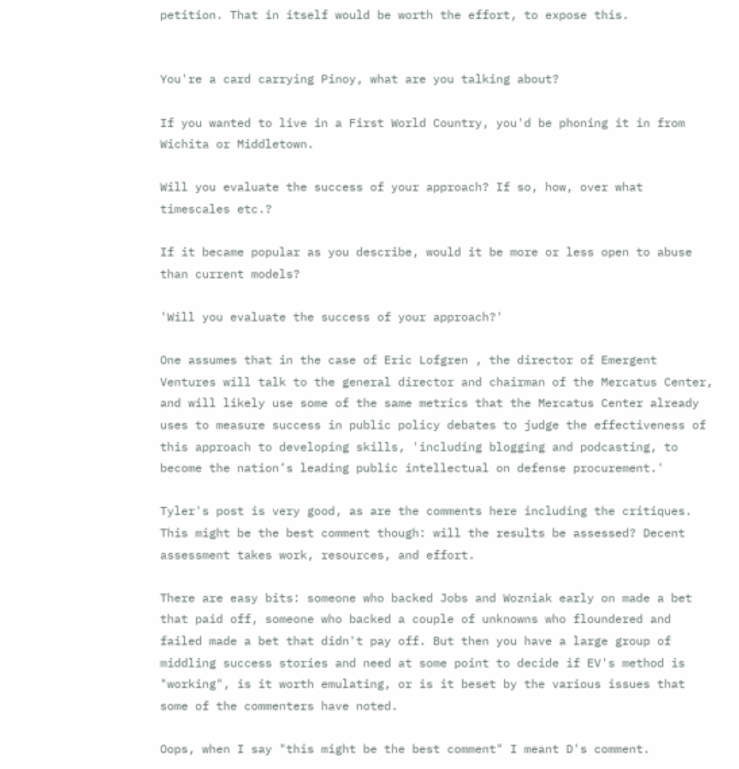petition. That in itself would be worth the effort, to expose this.


You're a card carrying Pinoy, what are you talking about?

If you wanted to live in a First World Country, you'd be phoning it in from Wichita or Middletown.

Will you evaluate the success of your approach? If so, how, over what timescales etc.?

If it became popular as you describe, would it be more or less open to abuse than current models?

'Will you evaluate the success of your approach?'

One assumes that in the case of Eric Lofgren , the director of Emergent Ventures will talk to the general director and chairman of the Mercatus Center, and will likely use some of the same metrics that the Mercatus Center already uses to measure success in public policy debates to judge the effectiveness of this approach to developing skills, 'including blogging and podcasting, to become the nation’s leading public intellectual on defense procurement.'

Tyler's post is very good, as are the comments here including the critiques. This might be the best comment though: will the results be assessed? Decent assessment takes work, resources, and effort.

There are easy bits: someone who backed Jobs and Wozniak early on made a bet that paid off, someone who backed a couple of unknowns who floundered and failed made a bet that didn't pay off. But then you have a large group of middling success stories and need at some point to decide if EV's method is "working", is it worth emulating, or is it beset by the various issues that some of the commenters have noted.

Oops, when I say "this might be the best comment" I meant D's comment.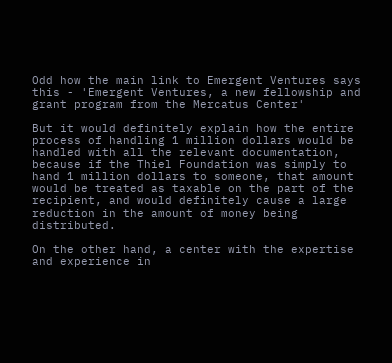Odd how the main link to Emergent Ventures says this - 'Emergent Ventures, a new fellowship and grant program from the Mercatus Center'

But it would definitely explain how the entire process of handling 1 million dollars would be handled with all the relevant documentation, because if the Thiel Foundation was simply to hand 1 million dollars to someone, that amount would be treated as taxable on the part of the recipient, and would definitely cause a large reduction in the amount of money being distributed.

On the other hand, a center with the expertise and experience in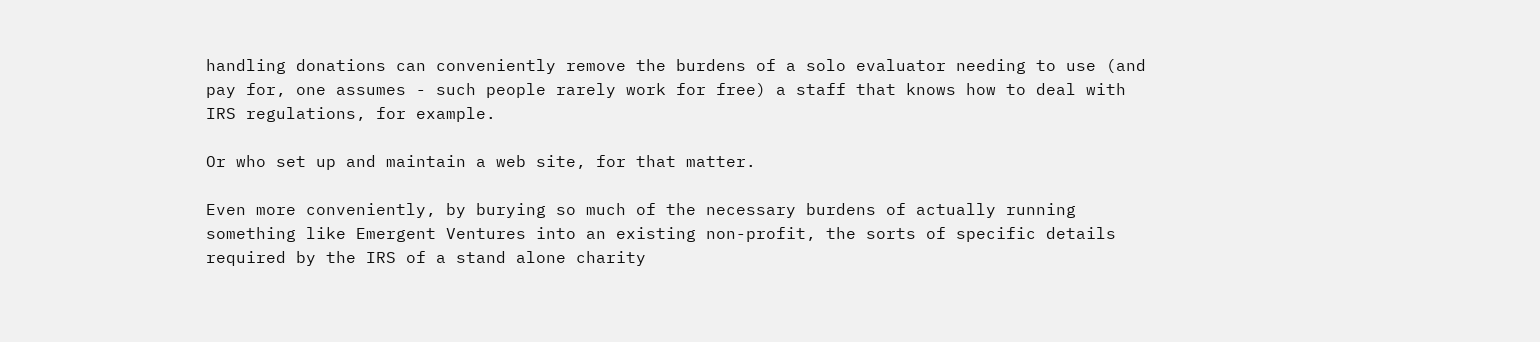handling donations can conveniently remove the burdens of a solo evaluator needing to use (and pay for, one assumes - such people rarely work for free) a staff that knows how to deal with IRS regulations, for example.

Or who set up and maintain a web site, for that matter.

Even more conveniently, by burying so much of the necessary burdens of actually running something like Emergent Ventures into an existing non-profit, the sorts of specific details required by the IRS of a stand alone charity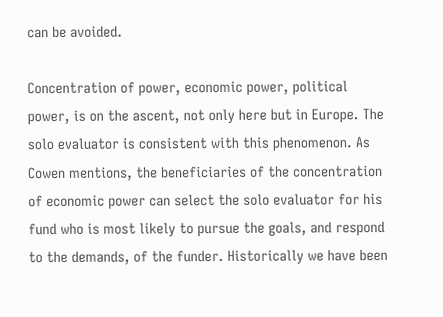can be avoided.

Concentration of power, economic power, political power, is on the ascent, not only here but in Europe. The solo evaluator is consistent with this phenomenon. As Cowen mentions, the beneficiaries of the concentration of economic power can select the solo evaluator for his fund who is most likely to pursue the goals, and respond to the demands, of the funder. Historically we have been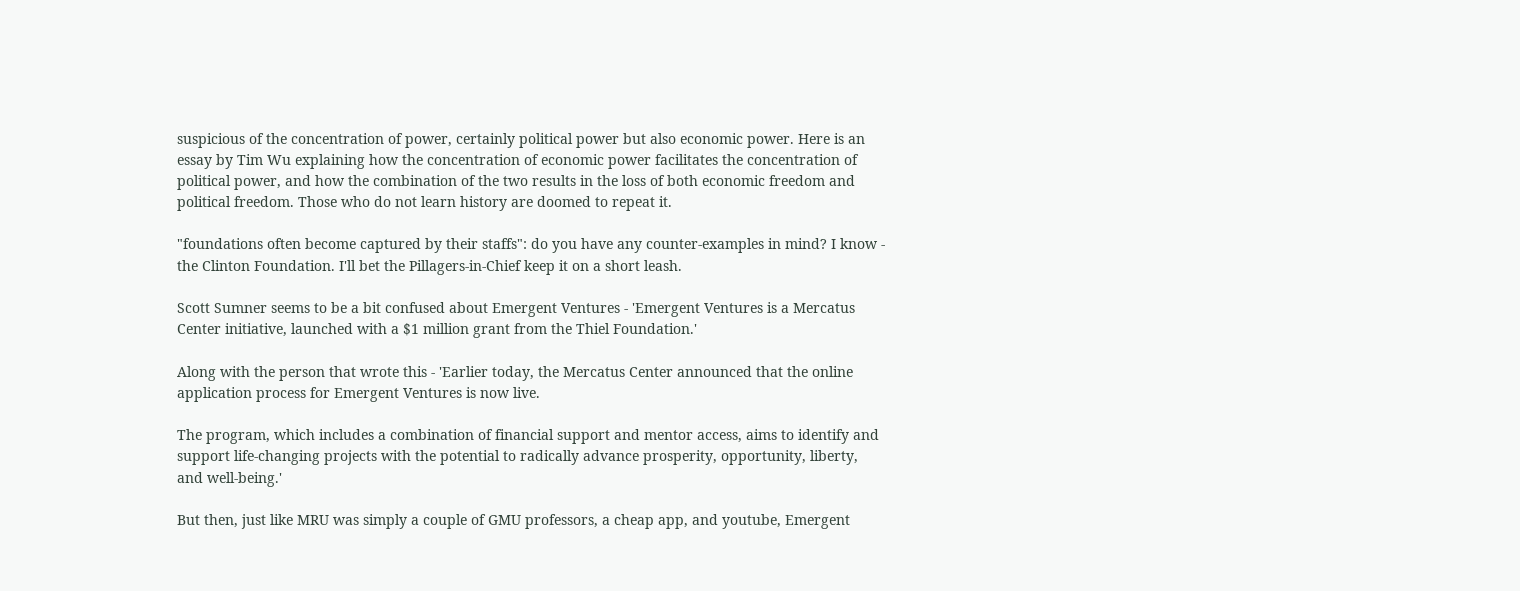suspicious of the concentration of power, certainly political power but also economic power. Here is an essay by Tim Wu explaining how the concentration of economic power facilitates the concentration of political power, and how the combination of the two results in the loss of both economic freedom and political freedom. Those who do not learn history are doomed to repeat it.

"foundations often become captured by their staffs": do you have any counter-examples in mind? I know - the Clinton Foundation. I'll bet the Pillagers-in-Chief keep it on a short leash.

Scott Sumner seems to be a bit confused about Emergent Ventures - 'Emergent Ventures is a Mercatus Center initiative, launched with a $1 million grant from the Thiel Foundation.'

Along with the person that wrote this - 'Earlier today, the Mercatus Center announced that the online application process for Emergent Ventures is now live.

The program, which includes a combination of financial support and mentor access, aims to identify and support life-changing projects with the potential to radically advance prosperity, opportunity, liberty, and well-being.'

But then, just like MRU was simply a couple of GMU professors, a cheap app, and youtube, Emergent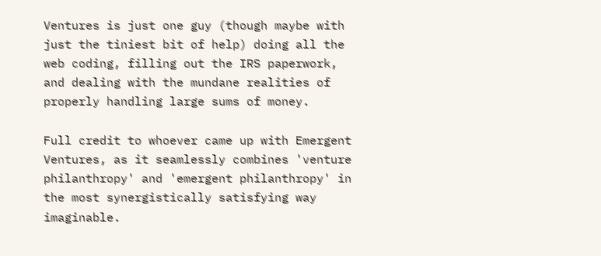Ventures is just one guy (though maybe with just the tiniest bit of help) doing all the web coding, filling out the IRS paperwork, and dealing with the mundane realities of properly handling large sums of money.

Full credit to whoever came up with Emergent Ventures, as it seamlessly combines 'venture philanthropy' and 'emergent philanthropy' in the most synergistically satisfying way imaginable.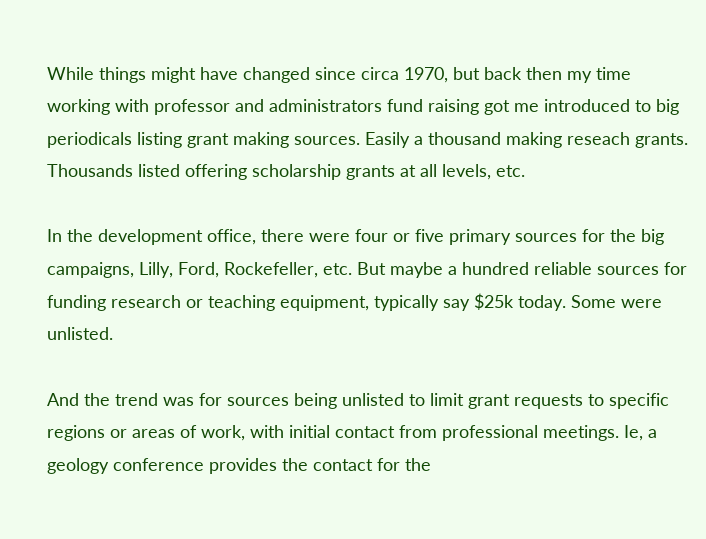While things might have changed since circa 1970, but back then my time working with professor and administrators fund raising got me introduced to big periodicals listing grant making sources. Easily a thousand making reseach grants. Thousands listed offering scholarship grants at all levels, etc.

In the development office, there were four or five primary sources for the big campaigns, Lilly, Ford, Rockefeller, etc. But maybe a hundred reliable sources for funding research or teaching equipment, typically say $25k today. Some were unlisted.

And the trend was for sources being unlisted to limit grant requests to specific regions or areas of work, with initial contact from professional meetings. Ie, a geology conference provides the contact for the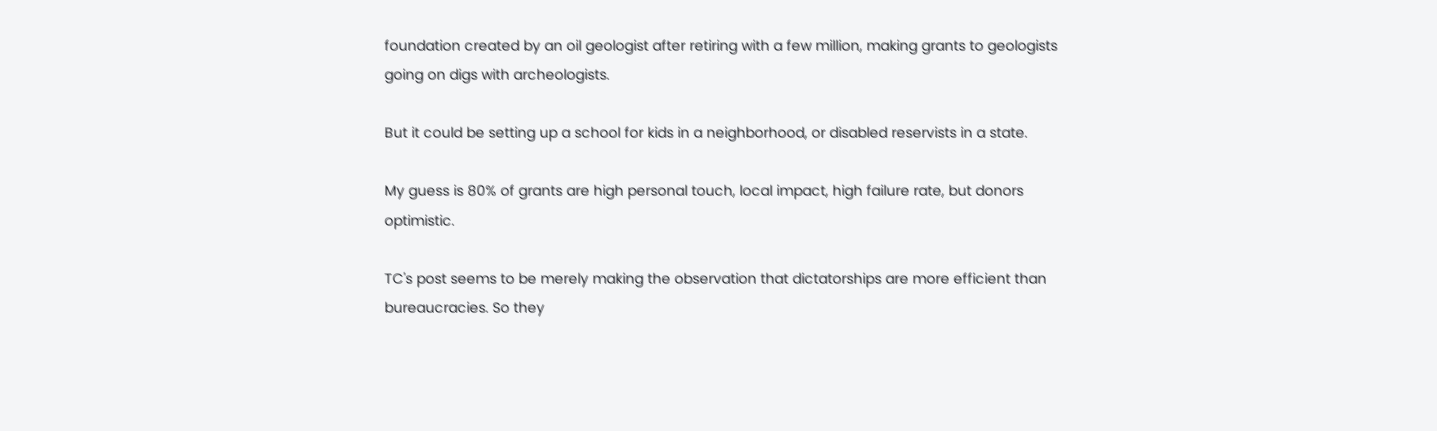foundation created by an oil geologist after retiring with a few million, making grants to geologists going on digs with archeologists.

But it could be setting up a school for kids in a neighborhood, or disabled reservists in a state.

My guess is 80% of grants are high personal touch, local impact, high failure rate, but donors optimistic.

TC's post seems to be merely making the observation that dictatorships are more efficient than bureaucracies. So they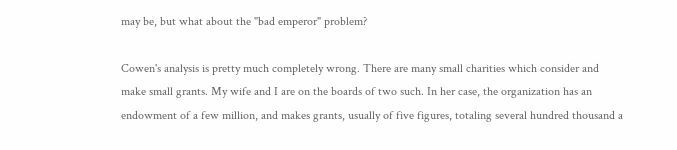may be, but what about the "bad emperor" problem?

Cowen's analysis is pretty much completely wrong. There are many small charities which consider and make small grants. My wife and I are on the boards of two such. In her case, the organization has an endowment of a few million, and makes grants, usually of five figures, totaling several hundred thousand a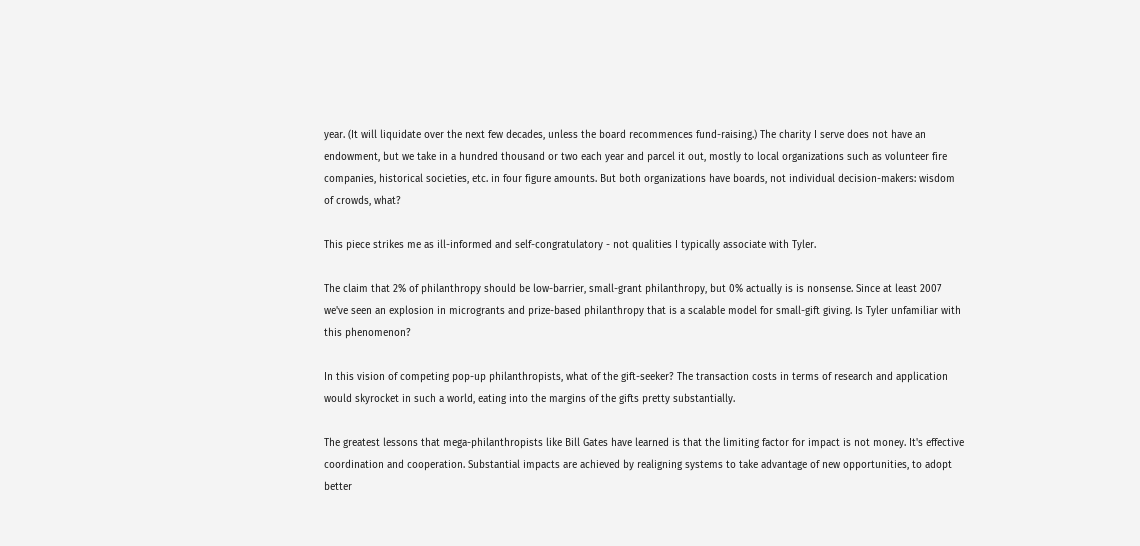year. (It will liquidate over the next few decades, unless the board recommences fund-raising.) The charity I serve does not have an endowment, but we take in a hundred thousand or two each year and parcel it out, mostly to local organizations such as volunteer fire companies, historical societies, etc. in four figure amounts. But both organizations have boards, not individual decision-makers: wisdom of crowds, what?

This piece strikes me as ill-informed and self-congratulatory - not qualities I typically associate with Tyler.

The claim that 2% of philanthropy should be low-barrier, small-grant philanthropy, but 0% actually is is nonsense. Since at least 2007 we've seen an explosion in microgrants and prize-based philanthropy that is a scalable model for small-gift giving. Is Tyler unfamiliar with this phenomenon?

In this vision of competing pop-up philanthropists, what of the gift-seeker? The transaction costs in terms of research and application would skyrocket in such a world, eating into the margins of the gifts pretty substantially.

The greatest lessons that mega-philanthropists like Bill Gates have learned is that the limiting factor for impact is not money. It's effective coordination and cooperation. Substantial impacts are achieved by realigning systems to take advantage of new opportunities, to adopt better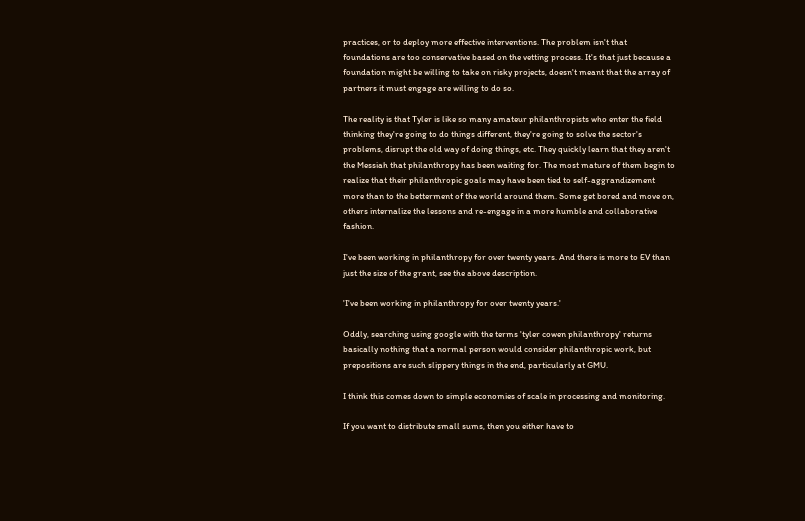practices, or to deploy more effective interventions. The problem isn't that foundations are too conservative based on the vetting process. It's that just because a foundation might be willing to take on risky projects, doesn't meant that the array of partners it must engage are willing to do so.

The reality is that Tyler is like so many amateur philanthropists who enter the field thinking they're going to do things different, they're going to solve the sector's problems, disrupt the old way of doing things, etc. They quickly learn that they aren't the Messiah that philanthropy has been waiting for. The most mature of them begin to realize that their philanthropic goals may have been tied to self-aggrandizement more than to the betterment of the world around them. Some get bored and move on, others internalize the lessons and re-engage in a more humble and collaborative fashion.

I've been working in philanthropy for over twenty years. And there is more to EV than just the size of the grant, see the above description.

'I've been working in philanthropy for over twenty years.'

Oddly, searching using google with the terms 'tyler cowen philanthropy' returns basically nothing that a normal person would consider philanthropic work, but prepositions are such slippery things in the end, particularly at GMU.

I think this comes down to simple economies of scale in processing and monitoring.

If you want to distribute small sums, then you either have to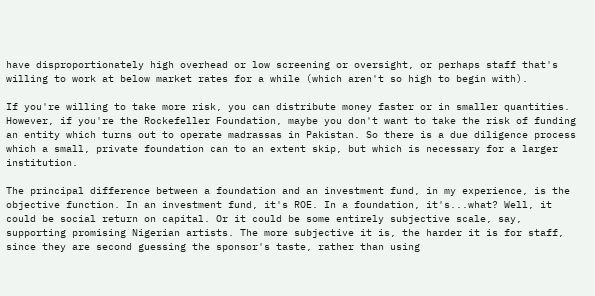have disproportionately high overhead or low screening or oversight, or perhaps staff that's willing to work at below market rates for a while (which aren't so high to begin with).

If you're willing to take more risk, you can distribute money faster or in smaller quantities. However, if you're the Rockefeller Foundation, maybe you don't want to take the risk of funding an entity which turns out to operate madrassas in Pakistan. So there is a due diligence process which a small, private foundation can to an extent skip, but which is necessary for a larger institution.

The principal difference between a foundation and an investment fund, in my experience, is the objective function. In an investment fund, it's ROE. In a foundation, it's...what? Well, it could be social return on capital. Or it could be some entirely subjective scale, say, supporting promising Nigerian artists. The more subjective it is, the harder it is for staff, since they are second guessing the sponsor's taste, rather than using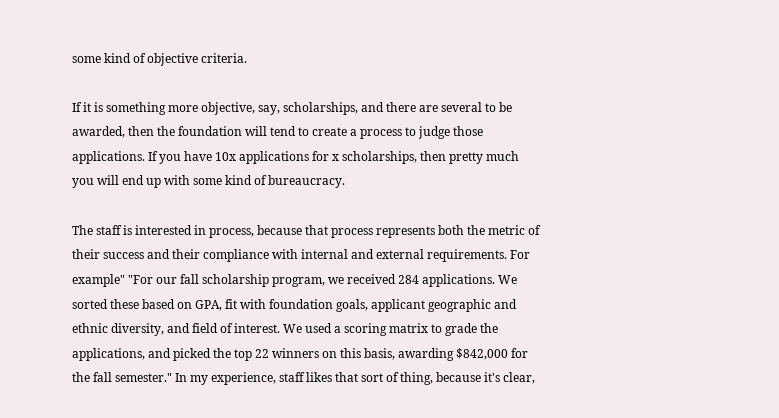some kind of objective criteria.

If it is something more objective, say, scholarships, and there are several to be awarded, then the foundation will tend to create a process to judge those applications. If you have 10x applications for x scholarships, then pretty much you will end up with some kind of bureaucracy.

The staff is interested in process, because that process represents both the metric of their success and their compliance with internal and external requirements. For example" "For our fall scholarship program, we received 284 applications. We sorted these based on GPA, fit with foundation goals, applicant geographic and ethnic diversity, and field of interest. We used a scoring matrix to grade the applications, and picked the top 22 winners on this basis, awarding $842,000 for the fall semester." In my experience, staff likes that sort of thing, because it's clear,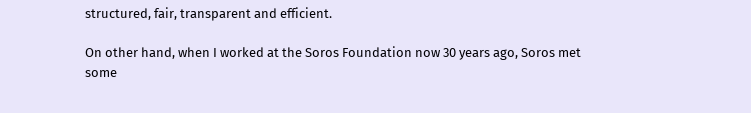structured, fair, transparent and efficient.

On other hand, when I worked at the Soros Foundation now 30 years ago, Soros met some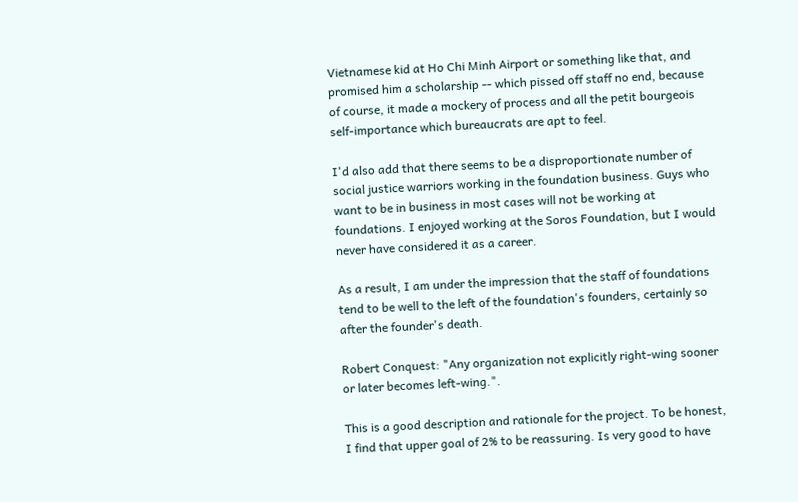Vietnamese kid at Ho Chi Minh Airport or something like that, and promised him a scholarship -- which pissed off staff no end, because of course, it made a mockery of process and all the petit bourgeois self-importance which bureaucrats are apt to feel.

I'd also add that there seems to be a disproportionate number of social justice warriors working in the foundation business. Guys who want to be in business in most cases will not be working at foundations. I enjoyed working at the Soros Foundation, but I would never have considered it as a career.

As a result, I am under the impression that the staff of foundations tend to be well to the left of the foundation's founders, certainly so after the founder's death.

Robert Conquest: "Any organization not explicitly right-wing sooner or later becomes left-wing.".

This is a good description and rationale for the project. To be honest, I find that upper goal of 2% to be reassuring. Is very good to have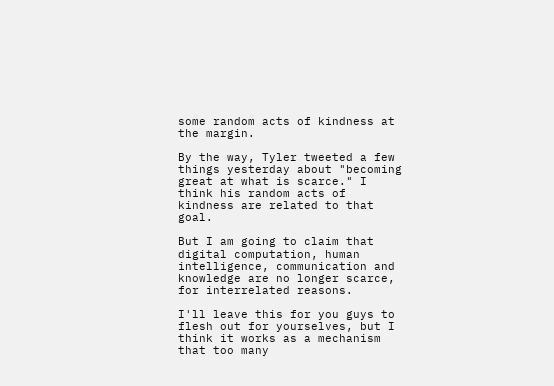some random acts of kindness at the margin.

By the way, Tyler tweeted a few things yesterday about "becoming great at what is scarce." I think his random acts of kindness are related to that goal.

But I am going to claim that digital computation, human intelligence, communication and knowledge are no longer scarce, for interrelated reasons.

I'll leave this for you guys to flesh out for yourselves, but I think it works as a mechanism that too many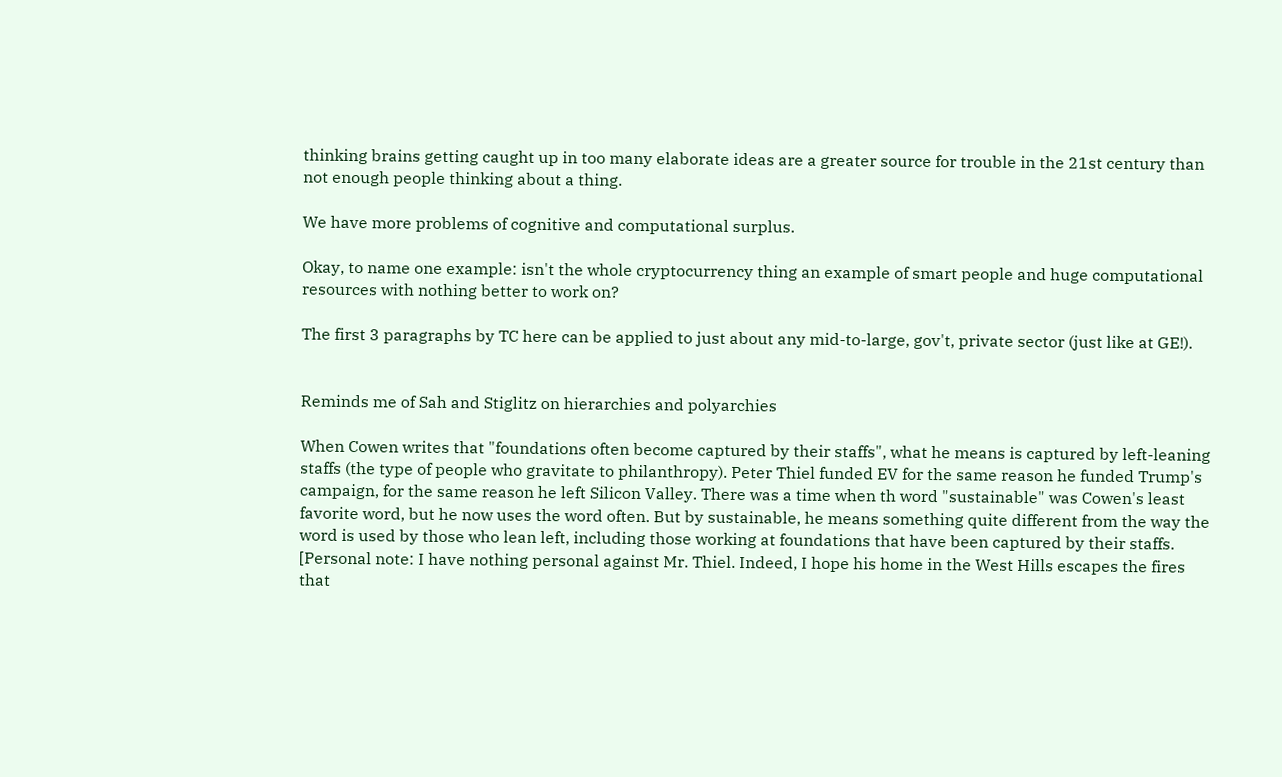thinking brains getting caught up in too many elaborate ideas are a greater source for trouble in the 21st century than not enough people thinking about a thing.

We have more problems of cognitive and computational surplus.

Okay, to name one example: isn't the whole cryptocurrency thing an example of smart people and huge computational resources with nothing better to work on?

The first 3 paragraphs by TC here can be applied to just about any mid-to-large, gov't, private sector (just like at GE!).


Reminds me of Sah and Stiglitz on hierarchies and polyarchies

When Cowen writes that "foundations often become captured by their staffs", what he means is captured by left-leaning staffs (the type of people who gravitate to philanthropy). Peter Thiel funded EV for the same reason he funded Trump's campaign, for the same reason he left Silicon Valley. There was a time when th word "sustainable" was Cowen's least favorite word, but he now uses the word often. But by sustainable, he means something quite different from the way the word is used by those who lean left, including those working at foundations that have been captured by their staffs. [Personal note: I have nothing personal against Mr. Thiel. Indeed, I hope his home in the West Hills escapes the fires that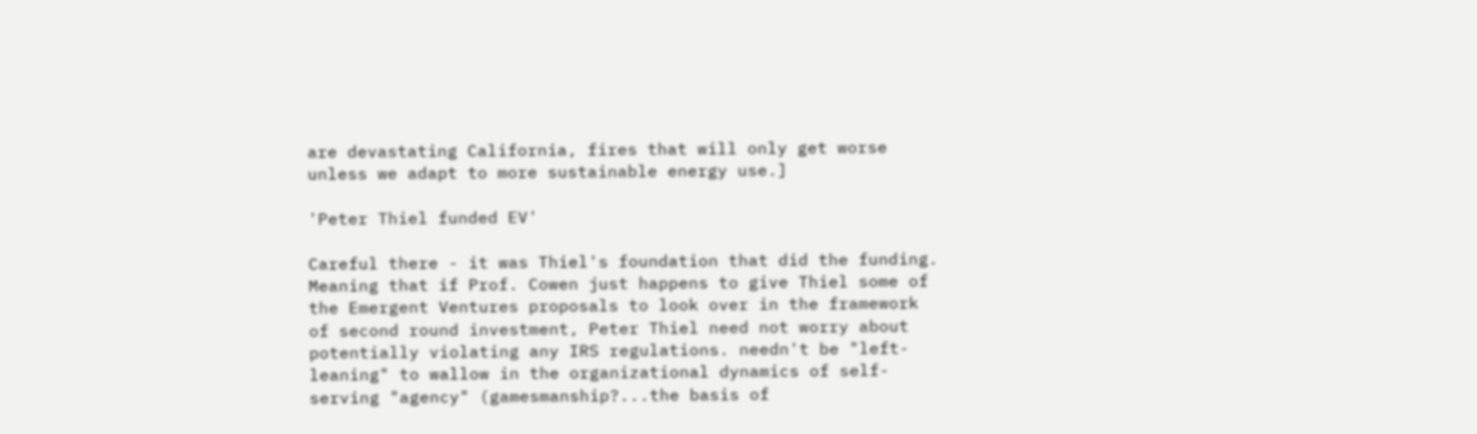are devastating California, fires that will only get worse unless we adapt to more sustainable energy use.]

'Peter Thiel funded EV'

Careful there - it was Thiel's foundation that did the funding. Meaning that if Prof. Cowen just happens to give Thiel some of the Emergent Ventures proposals to look over in the framework of second round investment, Peter Thiel need not worry about potentially violating any IRS regulations. needn't be "left-leaning" to wallow in the organizational dynamics of self-serving "agency" (gamesmanship?...the basis of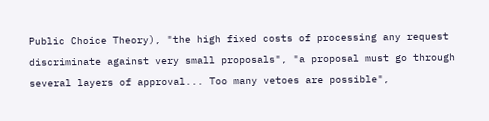Public Choice Theory), "the high fixed costs of processing any request discriminate against very small proposals", "a proposal must go through several layers of approval... Too many vetoes are possible",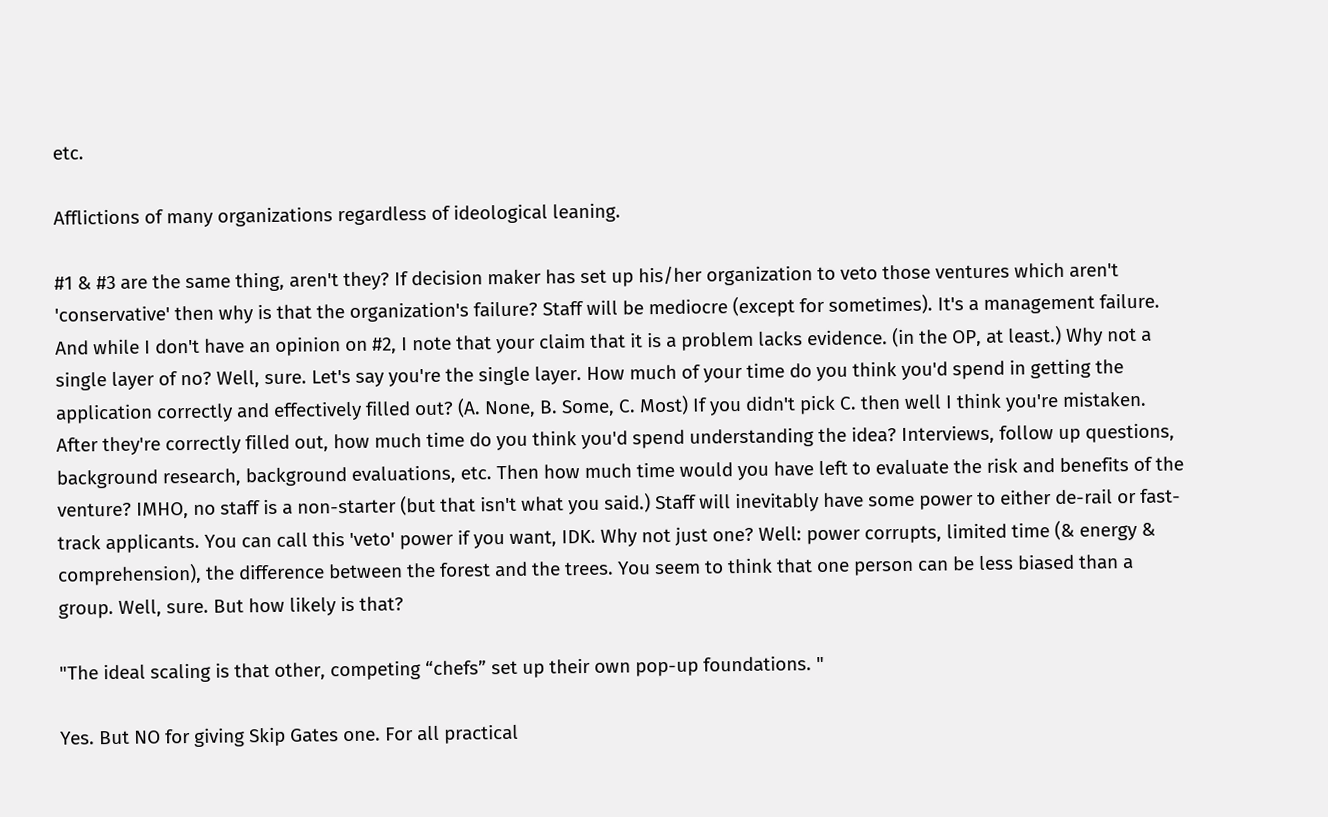etc.

Afflictions of many organizations regardless of ideological leaning.

#1 & #3 are the same thing, aren't they? If decision maker has set up his/her organization to veto those ventures which aren't 'conservative' then why is that the organization's failure? Staff will be mediocre (except for sometimes). It's a management failure. And while I don't have an opinion on #2, I note that your claim that it is a problem lacks evidence. (in the OP, at least.) Why not a single layer of no? Well, sure. Let's say you're the single layer. How much of your time do you think you'd spend in getting the application correctly and effectively filled out? (A. None, B. Some, C. Most) If you didn't pick C. then well I think you're mistaken. After they're correctly filled out, how much time do you think you'd spend understanding the idea? Interviews, follow up questions, background research, background evaluations, etc. Then how much time would you have left to evaluate the risk and benefits of the venture? IMHO, no staff is a non-starter (but that isn't what you said.) Staff will inevitably have some power to either de-rail or fast-track applicants. You can call this 'veto' power if you want, IDK. Why not just one? Well: power corrupts, limited time (& energy & comprehension), the difference between the forest and the trees. You seem to think that one person can be less biased than a group. Well, sure. But how likely is that?

"The ideal scaling is that other, competing “chefs” set up their own pop-up foundations. "

Yes. But NO for giving Skip Gates one. For all practical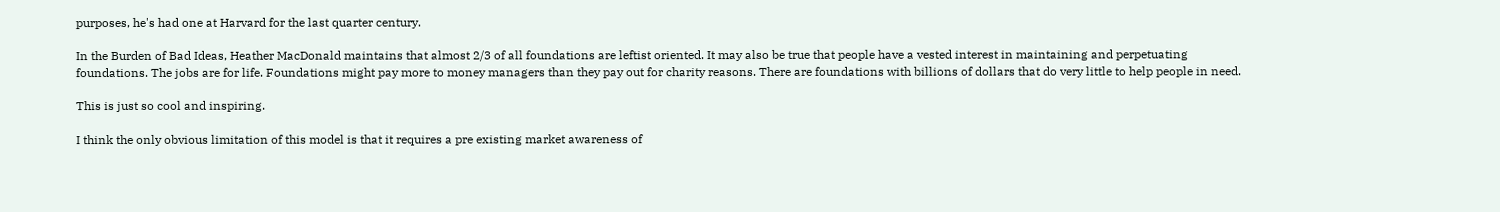purposes, he's had one at Harvard for the last quarter century.

In the Burden of Bad Ideas, Heather MacDonald maintains that almost 2/3 of all foundations are leftist oriented. It may also be true that people have a vested interest in maintaining and perpetuating foundations. The jobs are for life. Foundations might pay more to money managers than they pay out for charity reasons. There are foundations with billions of dollars that do very little to help people in need.

This is just so cool and inspiring.

I think the only obvious limitation of this model is that it requires a pre existing market awareness of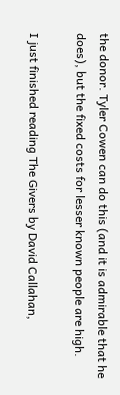the donor. Tyler Cowen can do this (and it is admirable that he does), but the fixed costs for lesser known people are high.

I just finished reading The Givers by David Callahan,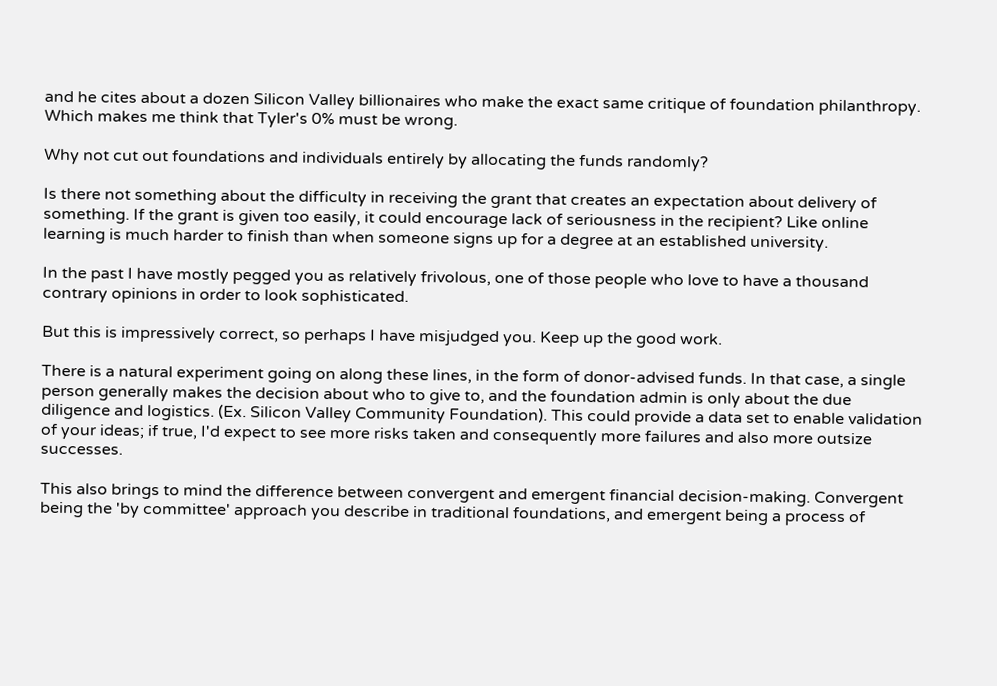and he cites about a dozen Silicon Valley billionaires who make the exact same critique of foundation philanthropy. Which makes me think that Tyler's 0% must be wrong.

Why not cut out foundations and individuals entirely by allocating the funds randomly?

Is there not something about the difficulty in receiving the grant that creates an expectation about delivery of something. If the grant is given too easily, it could encourage lack of seriousness in the recipient? Like online learning is much harder to finish than when someone signs up for a degree at an established university.

In the past I have mostly pegged you as relatively frivolous, one of those people who love to have a thousand contrary opinions in order to look sophisticated.

But this is impressively correct, so perhaps I have misjudged you. Keep up the good work.

There is a natural experiment going on along these lines, in the form of donor-advised funds. In that case, a single person generally makes the decision about who to give to, and the foundation admin is only about the due diligence and logistics. (Ex. Silicon Valley Community Foundation). This could provide a data set to enable validation of your ideas; if true, I'd expect to see more risks taken and consequently more failures and also more outsize successes.

This also brings to mind the difference between convergent and emergent financial decision-making. Convergent being the 'by committee' approach you describe in traditional foundations, and emergent being a process of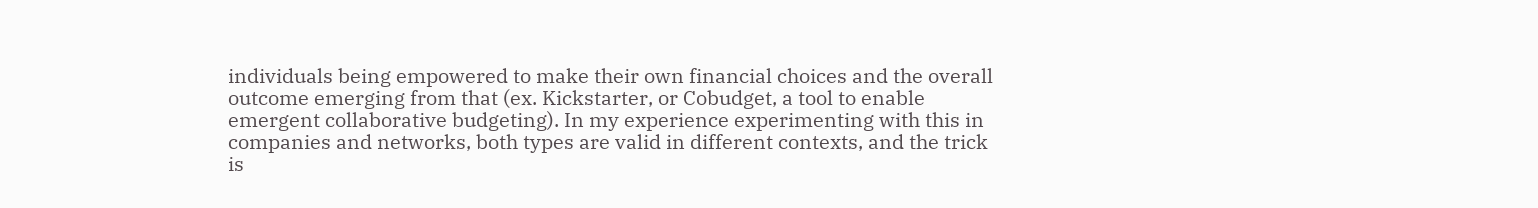individuals being empowered to make their own financial choices and the overall outcome emerging from that (ex. Kickstarter, or Cobudget, a tool to enable emergent collaborative budgeting). In my experience experimenting with this in companies and networks, both types are valid in different contexts, and the trick is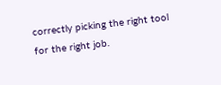correctly picking the right tool for the right job.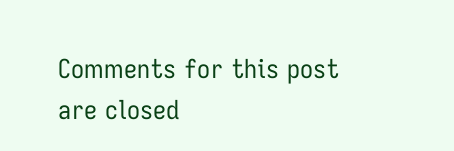Comments for this post are closed